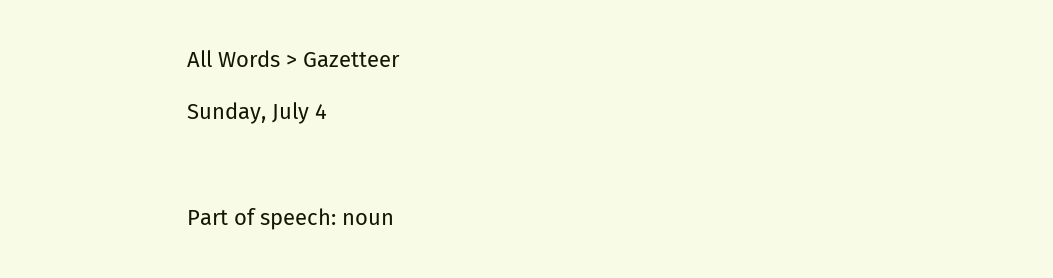All Words > Gazetteer

Sunday, July 4



Part of speech: noun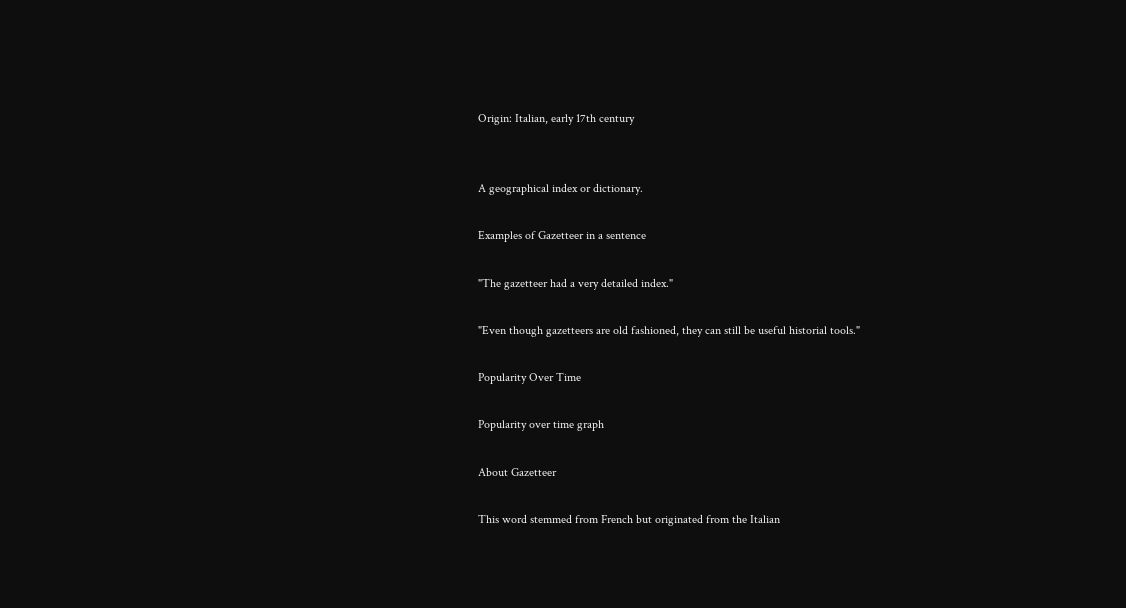Origin: Italian, early 17th century


A geographical index or dictionary.

Examples of Gazetteer in a sentence

"The gazetteer had a very detailed index."

"Even though gazetteers are old fashioned, they can still be useful historial tools."

Popularity Over Time

Popularity over time graph

About Gazetteer

This word stemmed from French but originated from the Italian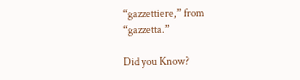“gazzettiere,” from “gazzetta.”

Did you Know?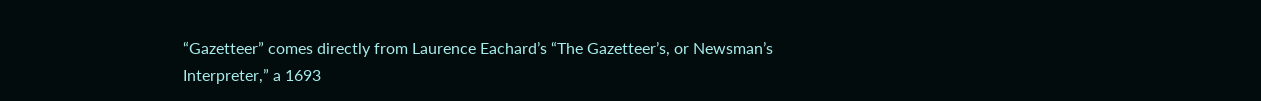“Gazetteer” comes directly from Laurence Eachard’s “The Gazetteer’s, or Newsman’s Interpreter,” a 1693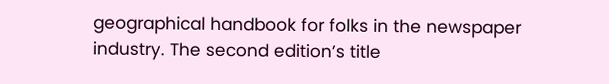geographical handbook for folks in the newspaper industry. The second edition’s title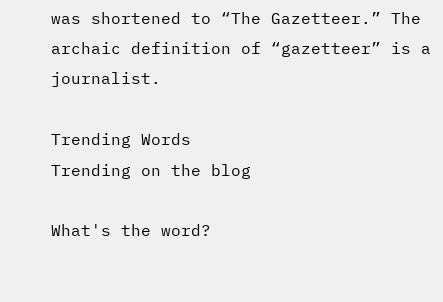was shortened to “The Gazetteer.” The archaic definition of “gazetteer” is a journalist.

Trending Words
Trending on the blog

What's the word?